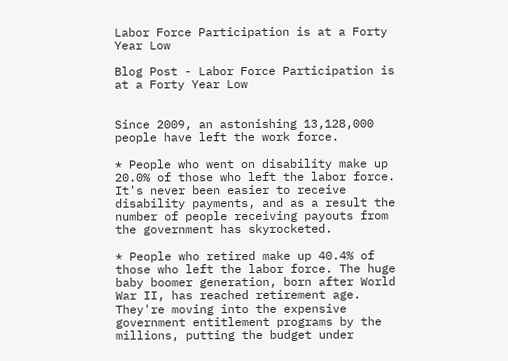Labor Force Participation is at a Forty Year Low

Blog Post - Labor Force Participation is at a Forty Year Low


Since 2009, an astonishing 13,128,000 people have left the work force.

* People who went on disability make up 20.0% of those who left the labor force. It's never been easier to receive disability payments, and as a result the number of people receiving payouts from the government has skyrocketed.

* People who retired make up 40.4% of those who left the labor force. The huge baby boomer generation, born after World War II, has reached retirement age. They're moving into the expensive government entitlement programs by the millions, putting the budget under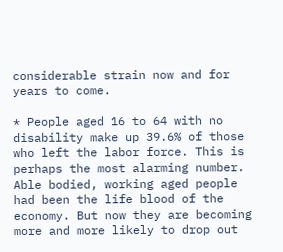considerable strain now and for years to come.

* People aged 16 to 64 with no disability make up 39.6% of those who left the labor force. This is perhaps the most alarming number. Able bodied, working aged people had been the life blood of the economy. But now they are becoming more and more likely to drop out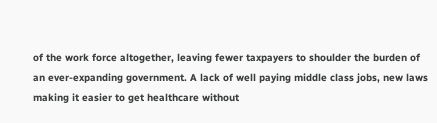of the work force altogether, leaving fewer taxpayers to shoulder the burden of an ever-expanding government. A lack of well paying middle class jobs, new laws making it easier to get healthcare without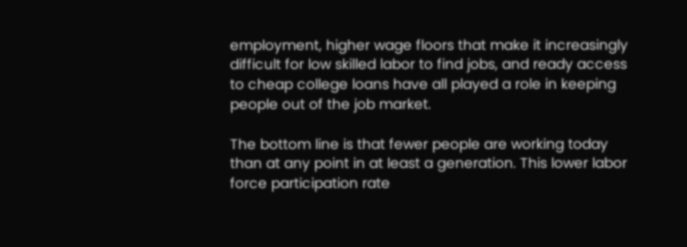employment, higher wage floors that make it increasingly difficult for low skilled labor to find jobs, and ready access to cheap college loans have all played a role in keeping people out of the job market.

The bottom line is that fewer people are working today than at any point in at least a generation. This lower labor force participation rate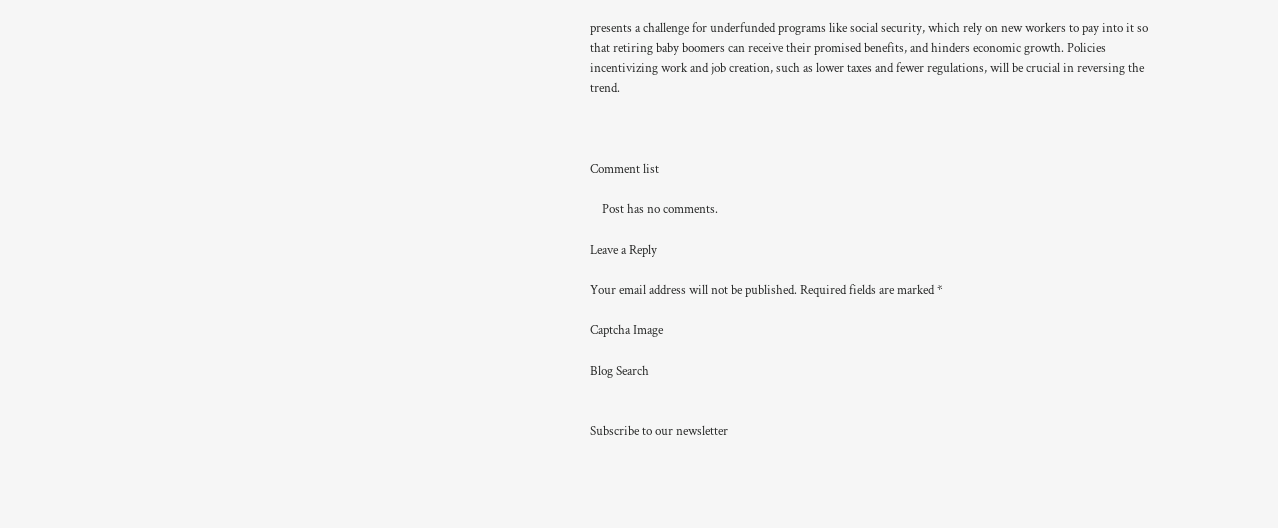presents a challenge for underfunded programs like social security, which rely on new workers to pay into it so that retiring baby boomers can receive their promised benefits, and hinders economic growth. Policies incentivizing work and job creation, such as lower taxes and fewer regulations, will be crucial in reversing the trend.



Comment list

    Post has no comments.

Leave a Reply

Your email address will not be published. Required fields are marked *

Captcha Image

Blog Search


Subscribe to our newsletter